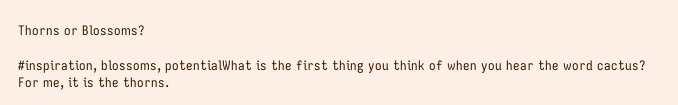Thorns or Blossoms?

#inspiration, blossoms, potentialWhat is the first thing you think of when you hear the word cactus? For me, it is the thorns.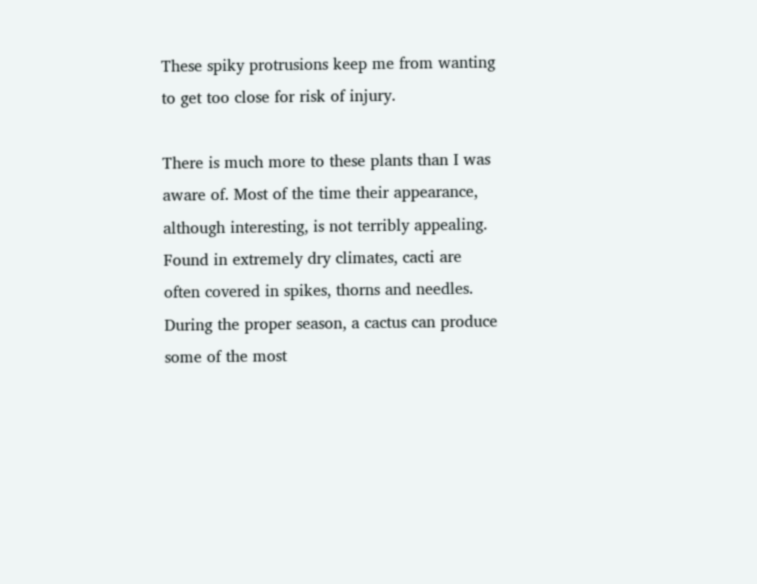These spiky protrusions keep me from wanting to get too close for risk of injury.

There is much more to these plants than I was aware of. Most of the time their appearance, although interesting, is not terribly appealing. Found in extremely dry climates, cacti are often covered in spikes, thorns and needles. During the proper season, a cactus can produce some of the most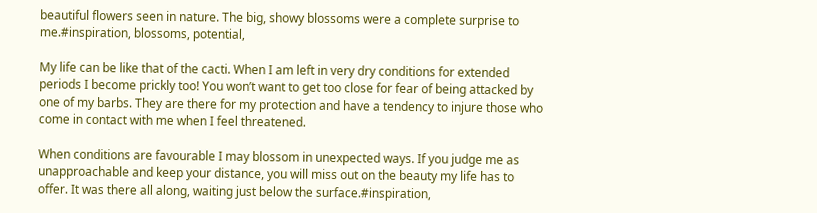beautiful flowers seen in nature. The big, showy blossoms were a complete surprise to me.#inspiration, blossoms, potential,

My life can be like that of the cacti. When I am left in very dry conditions for extended periods I become prickly too! You won’t want to get too close for fear of being attacked by one of my barbs. They are there for my protection and have a tendency to injure those who come in contact with me when I feel threatened.

When conditions are favourable I may blossom in unexpected ways. If you judge me as unapproachable and keep your distance, you will miss out on the beauty my life has to offer. It was there all along, waiting just below the surface.#inspiration,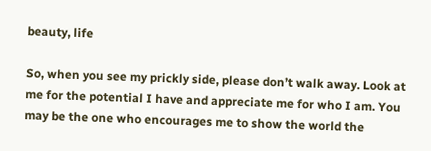beauty, life

So, when you see my prickly side, please don’t walk away. Look at me for the potential I have and appreciate me for who I am. You may be the one who encourages me to show the world the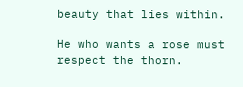beauty that lies within.

He who wants a rose must respect the thorn.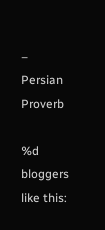– Persian Proverb

%d bloggers like this: